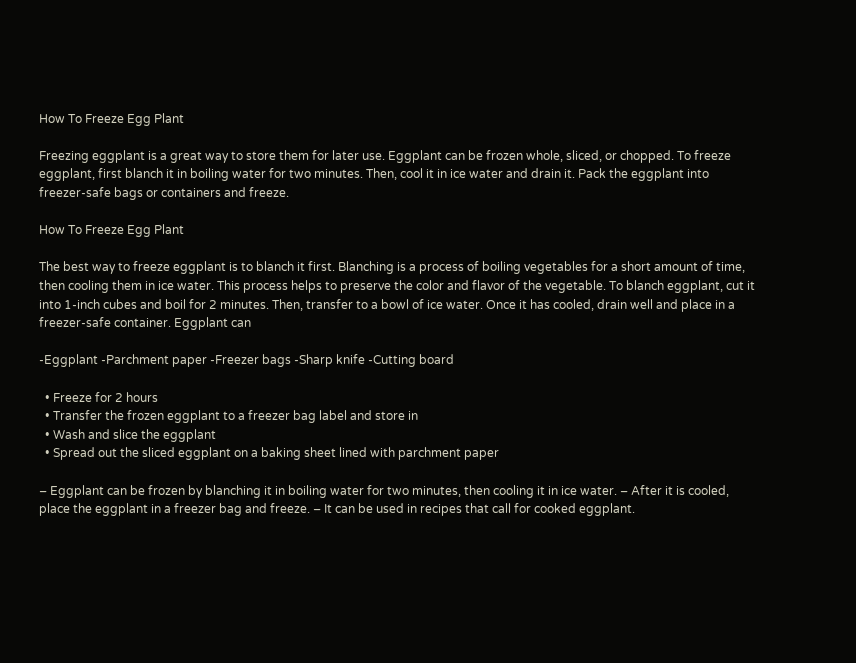How To Freeze Egg Plant

Freezing eggplant is a great way to store them for later use. Eggplant can be frozen whole, sliced, or chopped. To freeze eggplant, first blanch it in boiling water for two minutes. Then, cool it in ice water and drain it. Pack the eggplant into freezer-safe bags or containers and freeze.

How To Freeze Egg Plant

The best way to freeze eggplant is to blanch it first. Blanching is a process of boiling vegetables for a short amount of time, then cooling them in ice water. This process helps to preserve the color and flavor of the vegetable. To blanch eggplant, cut it into 1-inch cubes and boil for 2 minutes. Then, transfer to a bowl of ice water. Once it has cooled, drain well and place in a freezer-safe container. Eggplant can

-Eggplant -Parchment paper -Freezer bags -Sharp knife -Cutting board

  • Freeze for 2 hours
  • Transfer the frozen eggplant to a freezer bag label and store in
  • Wash and slice the eggplant
  • Spread out the sliced eggplant on a baking sheet lined with parchment paper

– Eggplant can be frozen by blanching it in boiling water for two minutes, then cooling it in ice water. – After it is cooled, place the eggplant in a freezer bag and freeze. – It can be used in recipes that call for cooked eggplant.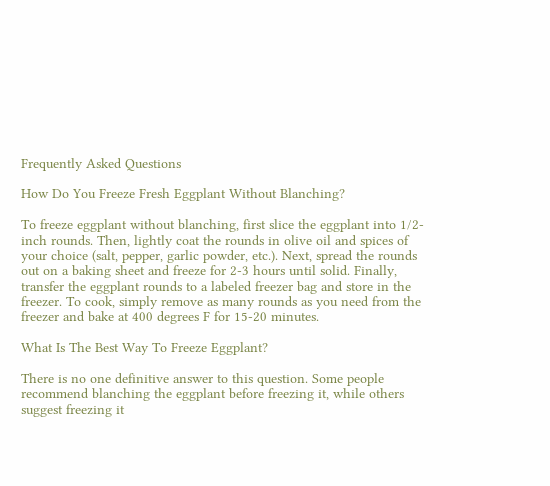Frequently Asked Questions

How Do You Freeze Fresh Eggplant Without Blanching?

To freeze eggplant without blanching, first slice the eggplant into 1/2-inch rounds. Then, lightly coat the rounds in olive oil and spices of your choice (salt, pepper, garlic powder, etc.). Next, spread the rounds out on a baking sheet and freeze for 2-3 hours until solid. Finally, transfer the eggplant rounds to a labeled freezer bag and store in the freezer. To cook, simply remove as many rounds as you need from the freezer and bake at 400 degrees F for 15-20 minutes.

What Is The Best Way To Freeze Eggplant?

There is no one definitive answer to this question. Some people recommend blanching the eggplant before freezing it, while others suggest freezing it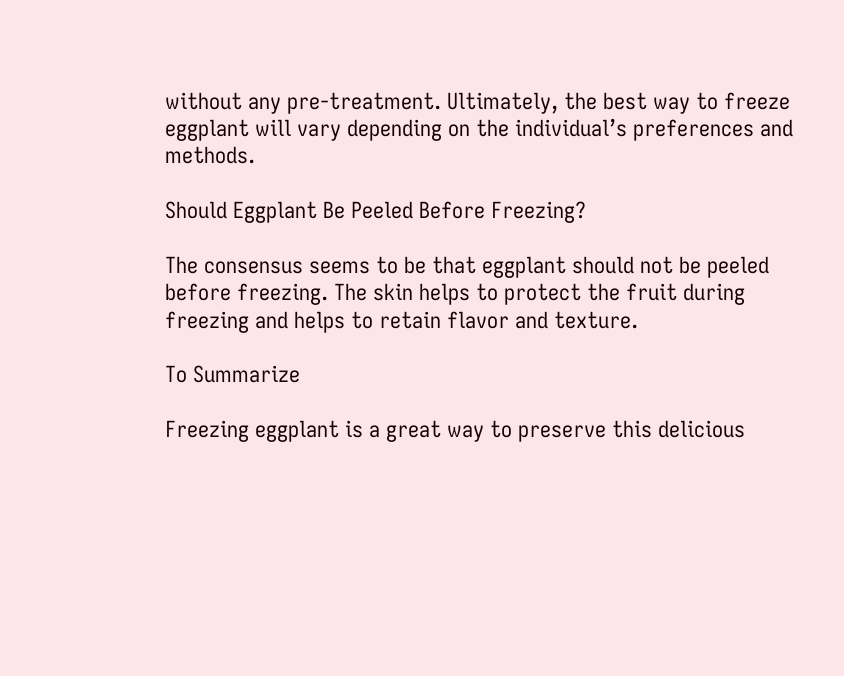without any pre-treatment. Ultimately, the best way to freeze eggplant will vary depending on the individual’s preferences and methods.

Should Eggplant Be Peeled Before Freezing?

The consensus seems to be that eggplant should not be peeled before freezing. The skin helps to protect the fruit during freezing and helps to retain flavor and texture.

To Summarize

Freezing eggplant is a great way to preserve this delicious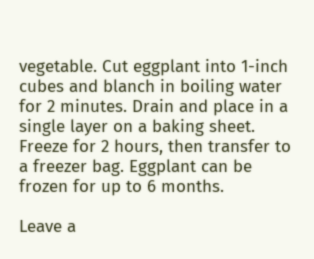vegetable. Cut eggplant into 1-inch cubes and blanch in boiling water for 2 minutes. Drain and place in a single layer on a baking sheet. Freeze for 2 hours, then transfer to a freezer bag. Eggplant can be frozen for up to 6 months.

Leave a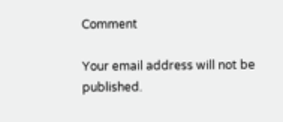Comment

Your email address will not be published.